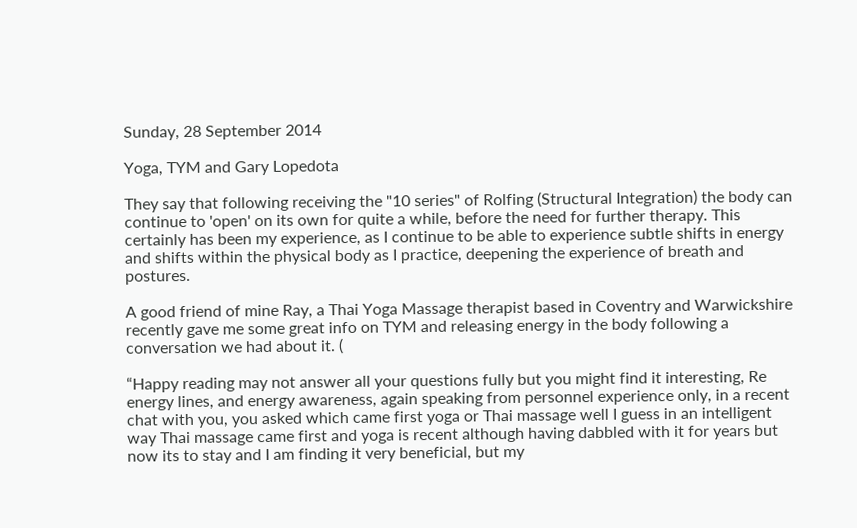Sunday, 28 September 2014

Yoga, TYM and Gary Lopedota

They say that following receiving the "10 series" of Rolfing (Structural Integration) the body can continue to 'open' on its own for quite a while, before the need for further therapy. This certainly has been my experience, as I continue to be able to experience subtle shifts in energy and shifts within the physical body as I practice, deepening the experience of breath and postures.

A good friend of mine Ray, a Thai Yoga Massage therapist based in Coventry and Warwickshire recently gave me some great info on TYM and releasing energy in the body following a conversation we had about it. (

“Happy reading may not answer all your questions fully but you might find it interesting, Re energy lines, and energy awareness, again speaking from personnel experience only, in a recent chat with you, you asked which came first yoga or Thai massage well I guess in an intelligent way Thai massage came first and yoga is recent although having dabbled with it for years but now its to stay and I am finding it very beneficial, but my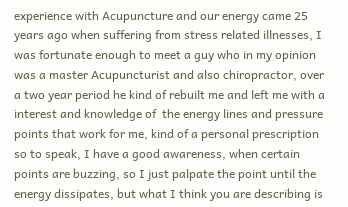experience with Acupuncture and our energy came 25 years ago when suffering from stress related illnesses, I was fortunate enough to meet a guy who in my opinion was a master Acupuncturist and also chiropractor, over a two year period he kind of rebuilt me and left me with a interest and knowledge of  the energy lines and pressure points that work for me, kind of a personal prescription so to speak, I have a good awareness, when certain points are buzzing, so I just palpate the point until the energy dissipates, but what I think you are describing is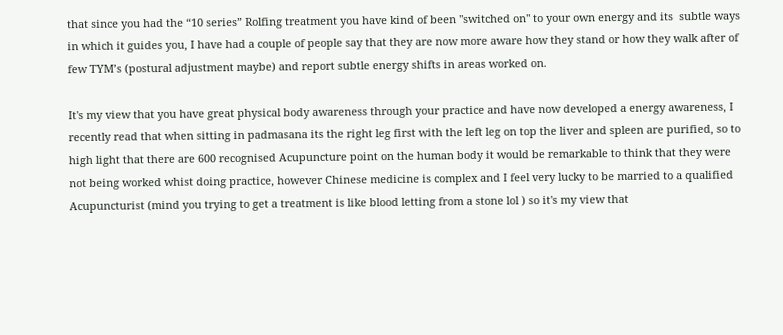that since you had the “10 series” Rolfing treatment you have kind of been "switched on" to your own energy and its  subtle ways in which it guides you, I have had a couple of people say that they are now more aware how they stand or how they walk after of few TYM’s (postural adjustment maybe) and report subtle energy shifts in areas worked on.

It's my view that you have great physical body awareness through your practice and have now developed a energy awareness, I recently read that when sitting in padmasana its the right leg first with the left leg on top the liver and spleen are purified, so to high light that there are 600 recognised Acupuncture point on the human body it would be remarkable to think that they were not being worked whist doing practice, however Chinese medicine is complex and I feel very lucky to be married to a qualified Acupuncturist (mind you trying to get a treatment is like blood letting from a stone lol ) so it's my view that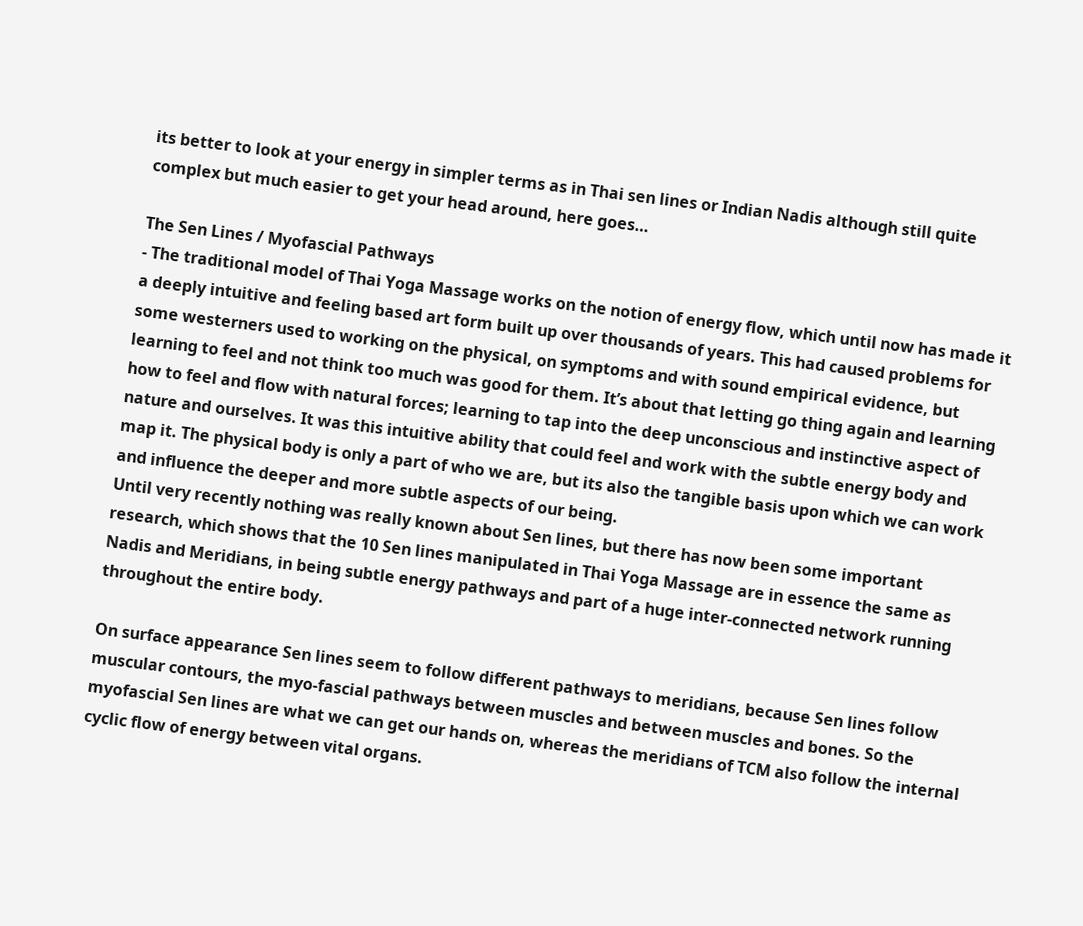its better to look at your energy in simpler terms as in Thai sen lines or Indian Nadis although still quite complex but much easier to get your head around, here goes…

The Sen Lines / Myofascial Pathways
- The traditional model of Thai Yoga Massage works on the notion of energy flow, which until now has made it a deeply intuitive and feeling based art form built up over thousands of years. This had caused problems for some westerners used to working on the physical, on symptoms and with sound empirical evidence, but learning to feel and not think too much was good for them. It’s about that letting go thing again and learning how to feel and flow with natural forces; learning to tap into the deep unconscious and instinctive aspect of nature and ourselves. It was this intuitive ability that could feel and work with the subtle energy body and map it. The physical body is only a part of who we are, but its also the tangible basis upon which we can work and influence the deeper and more subtle aspects of our being.
Until very recently nothing was really known about Sen lines, but there has now been some important research, which shows that the 10 Sen lines manipulated in Thai Yoga Massage are in essence the same as Nadis and Meridians, in being subtle energy pathways and part of a huge inter-connected network running throughout the entire body.

On surface appearance Sen lines seem to follow different pathways to meridians, because Sen lines follow muscular contours, the myo-fascial pathways between muscles and between muscles and bones. So the myofascial Sen lines are what we can get our hands on, whereas the meridians of TCM also follow the internal cyclic flow of energy between vital organs.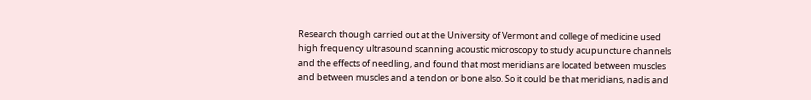Research though carried out at the University of Vermont and college of medicine used high frequency ultrasound scanning acoustic microscopy to study acupuncture channels and the effects of needling, and found that most meridians are located between muscles and between muscles and a tendon or bone also. So it could be that meridians, nadis and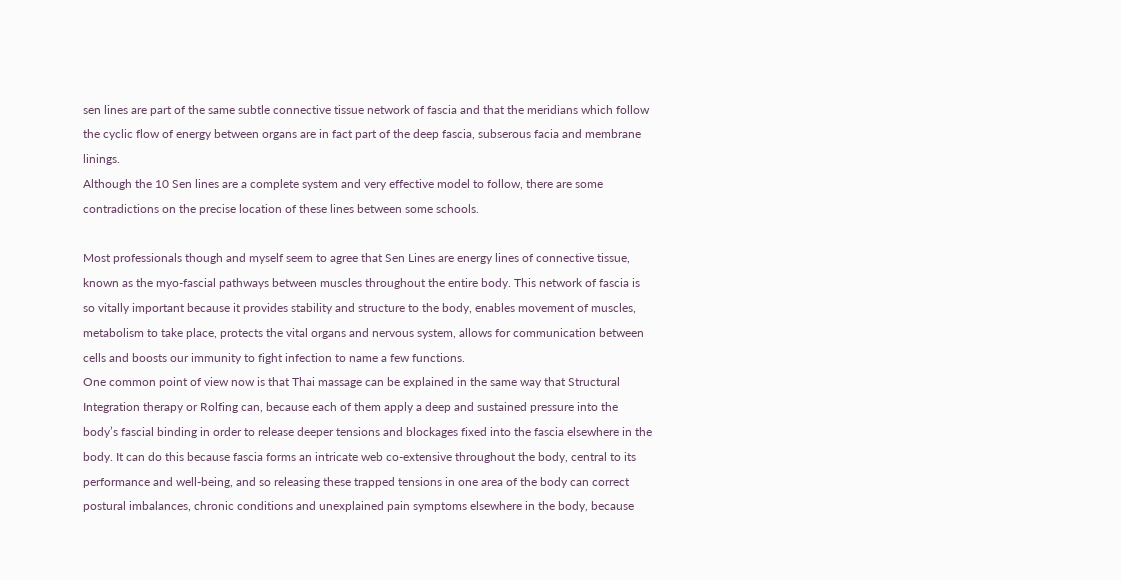sen lines are part of the same subtle connective tissue network of fascia and that the meridians which follow the cyclic flow of energy between organs are in fact part of the deep fascia, subserous facia and membrane linings.
Although the 10 Sen lines are a complete system and very effective model to follow, there are some contradictions on the precise location of these lines between some schools.

Most professionals though and myself seem to agree that Sen Lines are energy lines of connective tissue, known as the myo-fascial pathways between muscles throughout the entire body. This network of fascia is so vitally important because it provides stability and structure to the body, enables movement of muscles, metabolism to take place, protects the vital organs and nervous system, allows for communication between cells and boosts our immunity to fight infection to name a few functions.
One common point of view now is that Thai massage can be explained in the same way that Structural Integration therapy or Rolfing can, because each of them apply a deep and sustained pressure into the body’s fascial binding in order to release deeper tensions and blockages fixed into the fascia elsewhere in the body. It can do this because fascia forms an intricate web co-extensive throughout the body, central to its performance and well-being, and so releasing these trapped tensions in one area of the body can correct postural imbalances, chronic conditions and unexplained pain symptoms elsewhere in the body, because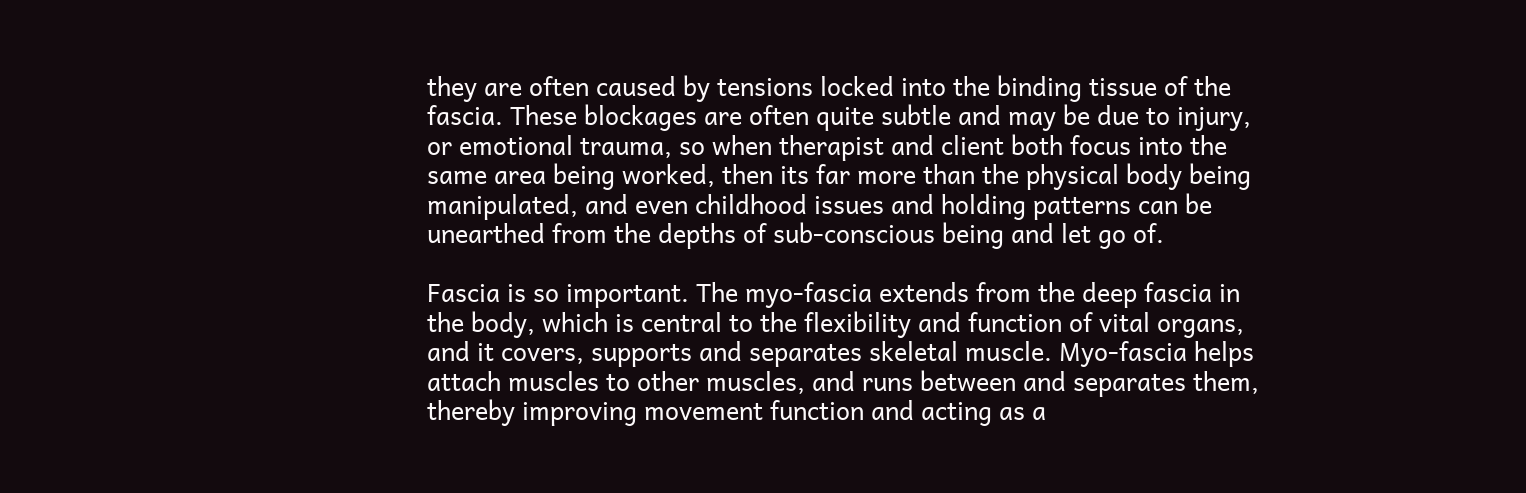they are often caused by tensions locked into the binding tissue of the fascia. These blockages are often quite subtle and may be due to injury, or emotional trauma, so when therapist and client both focus into the same area being worked, then its far more than the physical body being manipulated, and even childhood issues and holding patterns can be unearthed from the depths of sub-conscious being and let go of.

Fascia is so important. The myo-fascia extends from the deep fascia in the body, which is central to the flexibility and function of vital organs, and it covers, supports and separates skeletal muscle. Myo-fascia helps attach muscles to other muscles, and runs between and separates them, thereby improving movement function and acting as a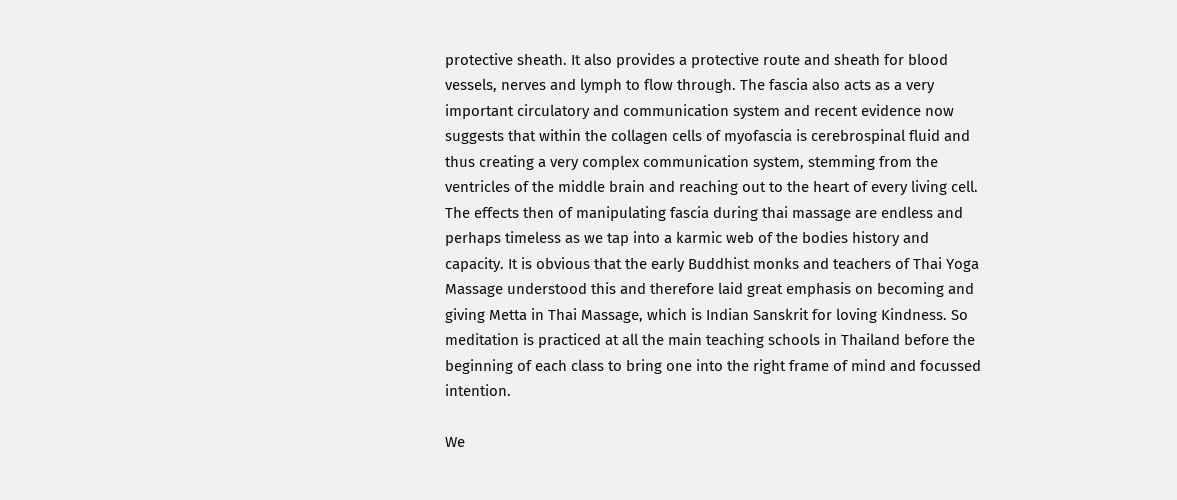protective sheath. It also provides a protective route and sheath for blood vessels, nerves and lymph to flow through. The fascia also acts as a very important circulatory and communication system and recent evidence now suggests that within the collagen cells of myofascia is cerebrospinal fluid and thus creating a very complex communication system, stemming from the ventricles of the middle brain and reaching out to the heart of every living cell.
The effects then of manipulating fascia during thai massage are endless and perhaps timeless as we tap into a karmic web of the bodies history and capacity. It is obvious that the early Buddhist monks and teachers of Thai Yoga Massage understood this and therefore laid great emphasis on becoming and giving Metta in Thai Massage, which is Indian Sanskrit for loving Kindness. So meditation is practiced at all the main teaching schools in Thailand before the beginning of each class to bring one into the right frame of mind and focussed intention.

We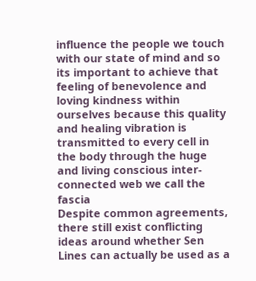influence the people we touch with our state of mind and so its important to achieve that feeling of benevolence and loving kindness within ourselves because this quality and healing vibration is transmitted to every cell in the body through the huge and living conscious inter-connected web we call the fascia
Despite common agreements, there still exist conflicting ideas around whether Sen Lines can actually be used as a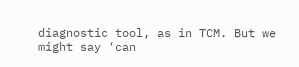diagnostic tool, as in TCM. But we might say ‘can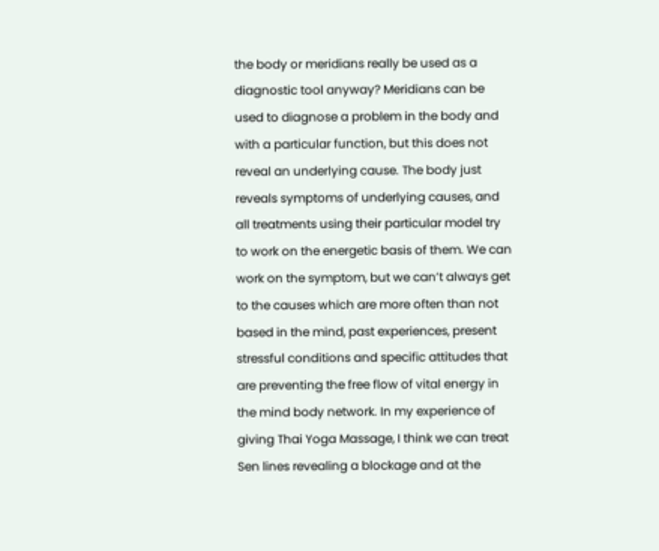the body or meridians really be used as a diagnostic tool anyway? Meridians can be used to diagnose a problem in the body and with a particular function, but this does not reveal an underlying cause. The body just reveals symptoms of underlying causes, and all treatments using their particular model try to work on the energetic basis of them. We can work on the symptom, but we can’t always get to the causes which are more often than not based in the mind, past experiences, present stressful conditions and specific attitudes that are preventing the free flow of vital energy in the mind body network. In my experience of giving Thai Yoga Massage, I think we can treat Sen lines revealing a blockage and at the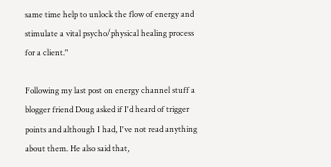same time help to unlock the flow of energy and stimulate a vital psycho/physical healing process for a client."

Following my last post on energy channel stuff a blogger friend Doug asked if I'd heard of trigger points and although I had, I've not read anything about them. He also said that,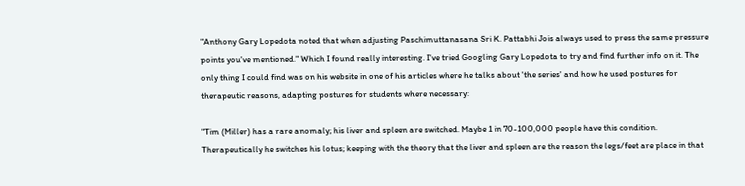"Anthony Gary Lopedota noted that when adjusting Paschimuttanasana Sri K. Pattabhi Jois always used to press the same pressure points you've mentioned." Which I found really interesting. I've tried Googling Gary Lopedota to try and find further info on it. The only thing I could find was on his website in one of his articles where he talks about 'the series' and how he used postures for therapeutic reasons, adapting postures for students where necessary:

"Tim (Miller) has a rare anomaly; his liver and spleen are switched. Maybe 1 in 70-100,000 people have this condition. Therapeutically he switches his lotus; keeping with the theory that the liver and spleen are the reason the legs/feet are place in that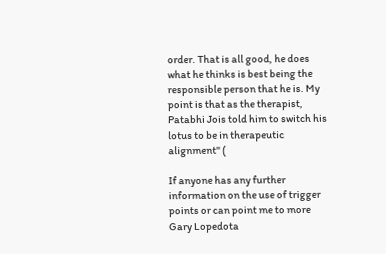order. That is all good, he does what he thinks is best being the responsible person that he is. My point is that as the therapist, Patabhi Jois told him to switch his lotus to be in therapeutic alignment" (

If anyone has any further information on the use of trigger points or can point me to more Gary Lopedota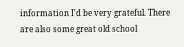information I'd be very grateful. There are also some great old school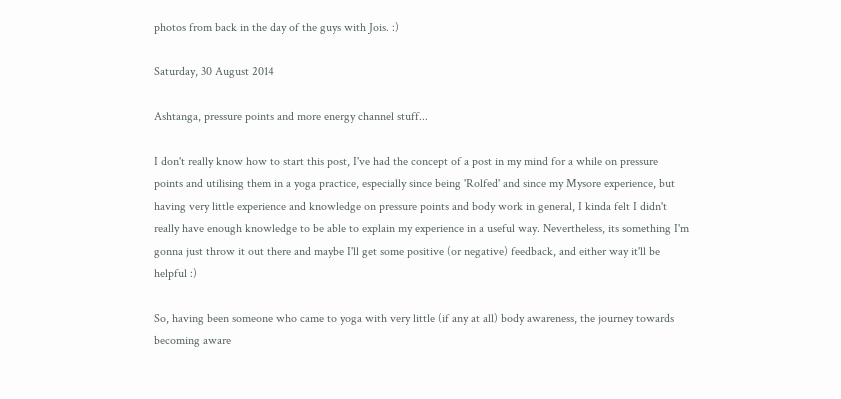photos from back in the day of the guys with Jois. :)

Saturday, 30 August 2014

Ashtanga, pressure points and more energy channel stuff...

I don't really know how to start this post, I've had the concept of a post in my mind for a while on pressure points and utilising them in a yoga practice, especially since being 'Rolfed' and since my Mysore experience, but having very little experience and knowledge on pressure points and body work in general, I kinda felt I didn't really have enough knowledge to be able to explain my experience in a useful way. Nevertheless, its something I'm gonna just throw it out there and maybe I'll get some positive (or negative) feedback, and either way it'll be helpful :)

So, having been someone who came to yoga with very little (if any at all) body awareness, the journey towards becoming aware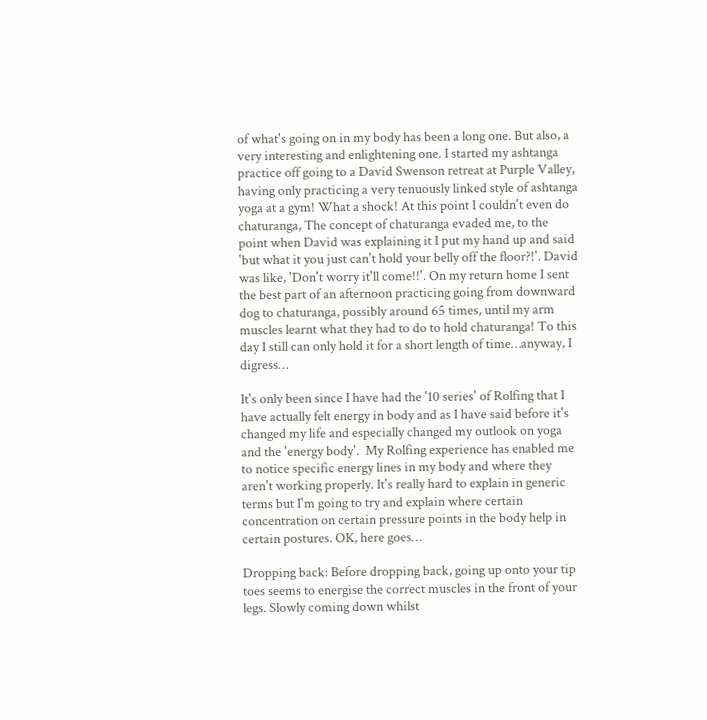of what's going on in my body has been a long one. But also, a very interesting and enlightening one. I started my ashtanga practice off going to a David Swenson retreat at Purple Valley, having only practicing a very tenuously linked style of ashtanga yoga at a gym! What a shock! At this point I couldn't even do chaturanga, The concept of chaturanga evaded me, to the point when David was explaining it I put my hand up and said 'but what it you just can't hold your belly off the floor?!'. David was like, 'Don't worry it'll come!!'. On my return home I sent the best part of an afternoon practicing going from downward dog to chaturanga, possibly around 65 times, until my arm muscles learnt what they had to do to hold chaturanga! To this day I still can only hold it for a short length of time…anyway, I digress…

It's only been since I have had the '10 series' of Rolfing that I have actually felt energy in body and as I have said before it's changed my life and especially changed my outlook on yoga and the 'energy body'.  My Rolfing experience has enabled me to notice specific energy lines in my body and where they aren't working properly. It's really hard to explain in generic terms but I'm going to try and explain where certain concentration on certain pressure points in the body help in certain postures. OK, here goes…

Dropping back: Before dropping back, going up onto your tip toes seems to energise the correct muscles in the front of your legs. Slowly coming down whilst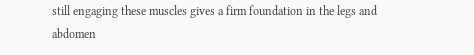still engaging these muscles gives a firm foundation in the legs and abdomen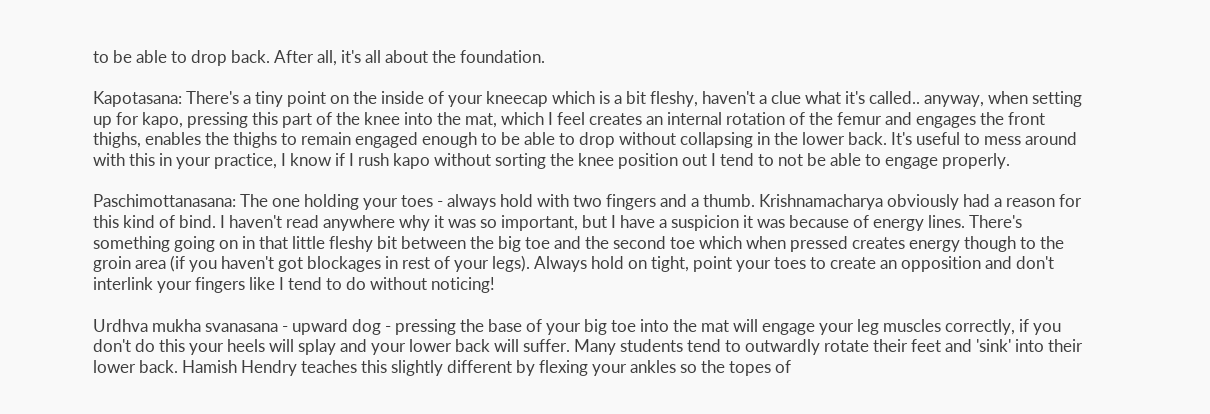to be able to drop back. After all, it's all about the foundation.

Kapotasana: There's a tiny point on the inside of your kneecap which is a bit fleshy, haven't a clue what it's called.. anyway, when setting up for kapo, pressing this part of the knee into the mat, which I feel creates an internal rotation of the femur and engages the front thighs, enables the thighs to remain engaged enough to be able to drop without collapsing in the lower back. It's useful to mess around with this in your practice, I know if I rush kapo without sorting the knee position out I tend to not be able to engage properly.

Paschimottanasana: The one holding your toes - always hold with two fingers and a thumb. Krishnamacharya obviously had a reason for this kind of bind. I haven't read anywhere why it was so important, but I have a suspicion it was because of energy lines. There's something going on in that little fleshy bit between the big toe and the second toe which when pressed creates energy though to the groin area (if you haven't got blockages in rest of your legs). Always hold on tight, point your toes to create an opposition and don't interlink your fingers like I tend to do without noticing!

Urdhva mukha svanasana - upward dog - pressing the base of your big toe into the mat will engage your leg muscles correctly, if you don't do this your heels will splay and your lower back will suffer. Many students tend to outwardly rotate their feet and 'sink' into their lower back. Hamish Hendry teaches this slightly different by flexing your ankles so the topes of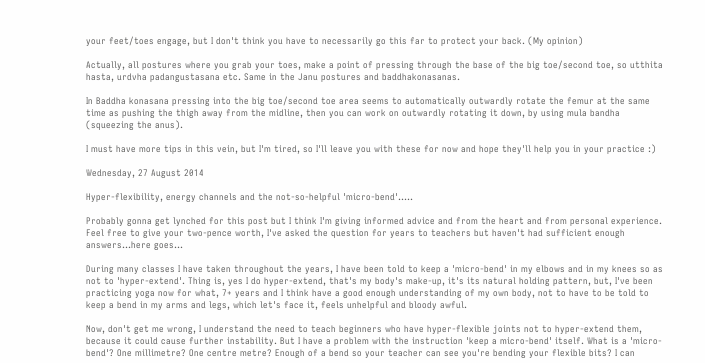your feet/toes engage, but I don't think you have to necessarily go this far to protect your back. (My opinion)

Actually, all postures where you grab your toes, make a point of pressing through the base of the big toe/second toe, so utthita hasta, urdvha padangustasana etc. Same in the Janu postures and baddhakonasanas.

In Baddha konasana pressing into the big toe/second toe area seems to automatically outwardly rotate the femur at the same time as pushing the thigh away from the midline, then you can work on outwardly rotating it down, by using mula bandha (squeezing the anus).

I must have more tips in this vein, but I'm tired, so I'll leave you with these for now and hope they'll help you in your practice :)

Wednesday, 27 August 2014

Hyper-flexibility, energy channels and the not-so-helpful 'micro-bend'…..

Probably gonna get lynched for this post but I think I'm giving informed advice and from the heart and from personal experience. Feel free to give your two-pence worth, I've asked the question for years to teachers but haven't had sufficient enough answers…here goes...

During many classes I have taken throughout the years, I have been told to keep a 'micro-bend' in my elbows and in my knees so as not to 'hyper-extend'. Thing is, yes I do hyper-extend, that's my body's make-up, it's its natural holding pattern, but, I've been practicing yoga now for what, 7+ years and I think have a good enough understanding of my own body, not to have to be told to keep a bend in my arms and legs, which let's face it, feels unhelpful and bloody awful.

Now, don't get me wrong, I understand the need to teach beginners who have hyper-flexible joints not to hyper-extend them, because it could cause further instability. But I have a problem with the instruction 'keep a micro-bend' itself. What is a 'micro-bend'? One millimetre? One centre metre? Enough of a bend so your teacher can see you're bending your flexible bits? I can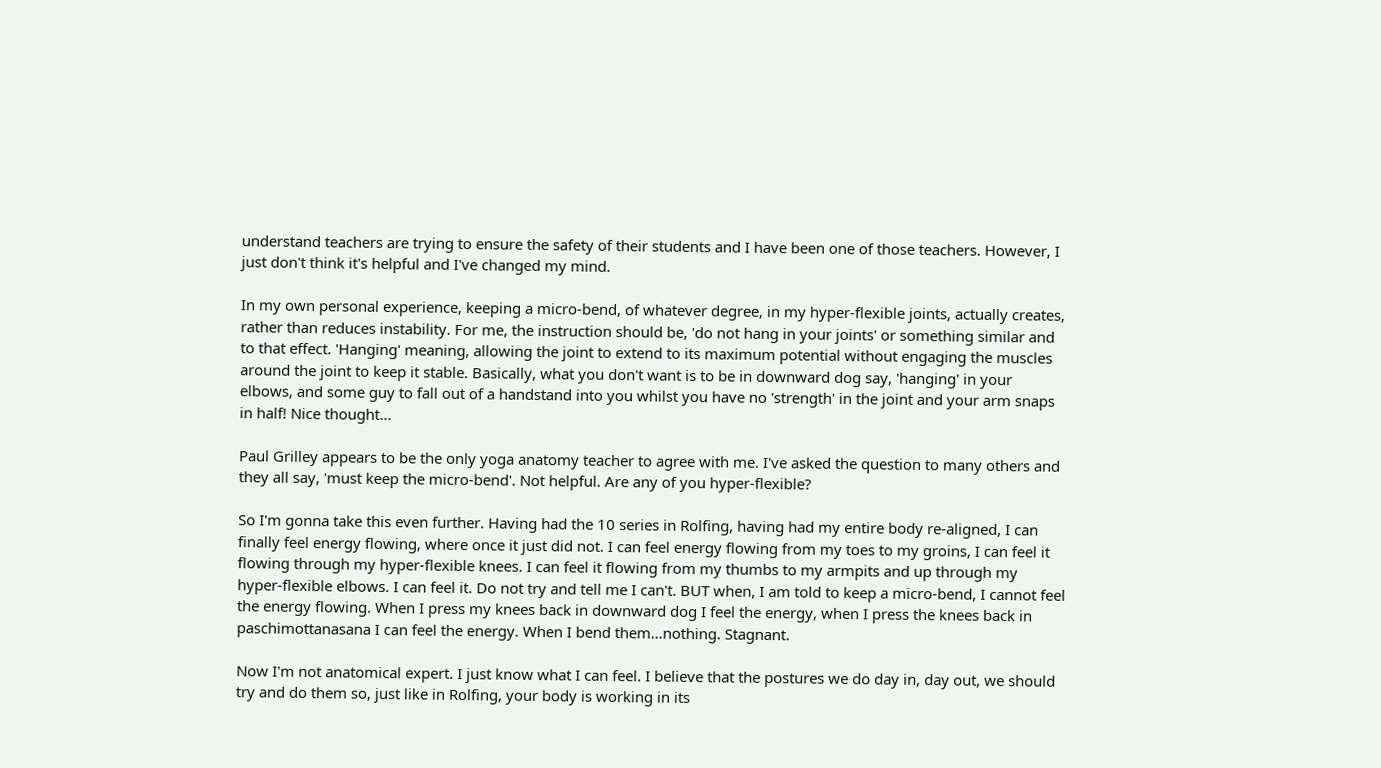understand teachers are trying to ensure the safety of their students and I have been one of those teachers. However, I just don't think it's helpful and I've changed my mind.

In my own personal experience, keeping a micro-bend, of whatever degree, in my hyper-flexible joints, actually creates, rather than reduces instability. For me, the instruction should be, 'do not hang in your joints' or something similar and to that effect. 'Hanging' meaning, allowing the joint to extend to its maximum potential without engaging the muscles around the joint to keep it stable. Basically, what you don't want is to be in downward dog say, 'hanging' in your elbows, and some guy to fall out of a handstand into you whilst you have no 'strength' in the joint and your arm snaps in half! Nice thought...

Paul Grilley appears to be the only yoga anatomy teacher to agree with me. I've asked the question to many others and they all say, 'must keep the micro-bend'. Not helpful. Are any of you hyper-flexible?

So I'm gonna take this even further. Having had the 10 series in Rolfing, having had my entire body re-aligned, I can finally feel energy flowing, where once it just did not. I can feel energy flowing from my toes to my groins, I can feel it flowing through my hyper-flexible knees. I can feel it flowing from my thumbs to my armpits and up through my hyper-flexible elbows. I can feel it. Do not try and tell me I can't. BUT when, I am told to keep a micro-bend, I cannot feel the energy flowing. When I press my knees back in downward dog I feel the energy, when I press the knees back in paschimottanasana I can feel the energy. When I bend them…nothing. Stagnant.

Now I'm not anatomical expert. I just know what I can feel. I believe that the postures we do day in, day out, we should try and do them so, just like in Rolfing, your body is working in its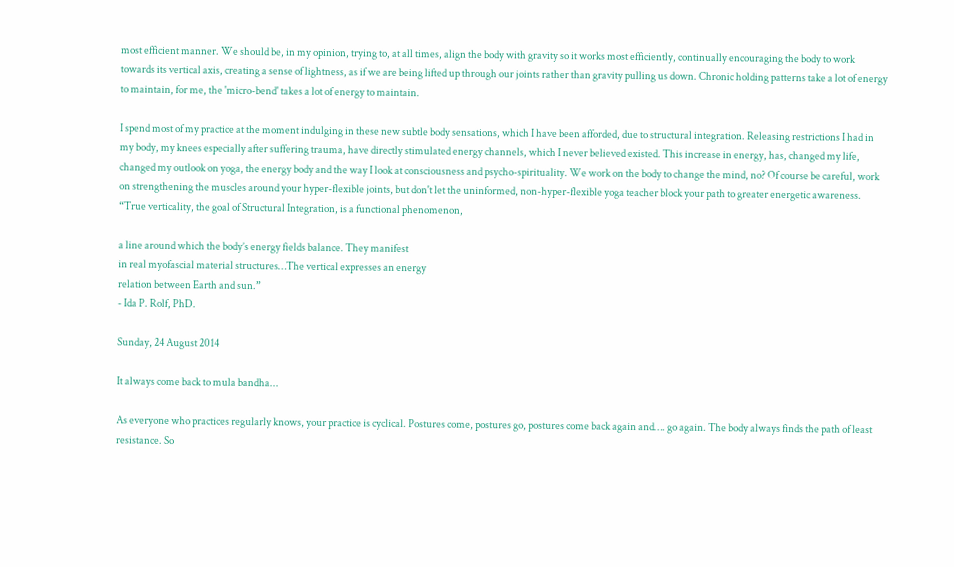most efficient manner. We should be, in my opinion, trying to, at all times, align the body with gravity so it works most efficiently, continually encouraging the body to work towards its vertical axis, creating a sense of lightness, as if we are being lifted up through our joints rather than gravity pulling us down. Chronic holding patterns take a lot of energy to maintain, for me, the 'micro-bend' takes a lot of energy to maintain.

I spend most of my practice at the moment indulging in these new subtle body sensations, which I have been afforded, due to structural integration. Releasing restrictions I had in my body, my knees especially after suffering trauma, have directly stimulated energy channels, which I never believed existed. This increase in energy, has, changed my life, changed my outlook on yoga, the energy body and the way I look at consciousness and psycho-spirituality. We work on the body to change the mind, no? Of course be careful, work on strengthening the muscles around your hyper-flexible joints, but don't let the uninformed, non-hyper-flexible yoga teacher block your path to greater energetic awareness.
“True verticality, the goal of Structural Integration, is a functional phenomenon,

a line around which the body’s energy fields balance. They manifest
in real myofascial material structures…The vertical expresses an energy
relation between Earth and sun.”
- Ida P. Rolf, PhD.

Sunday, 24 August 2014

It always come back to mula bandha...

As everyone who practices regularly knows, your practice is cyclical. Postures come, postures go, postures come back again and…. go again. The body always finds the path of least resistance. So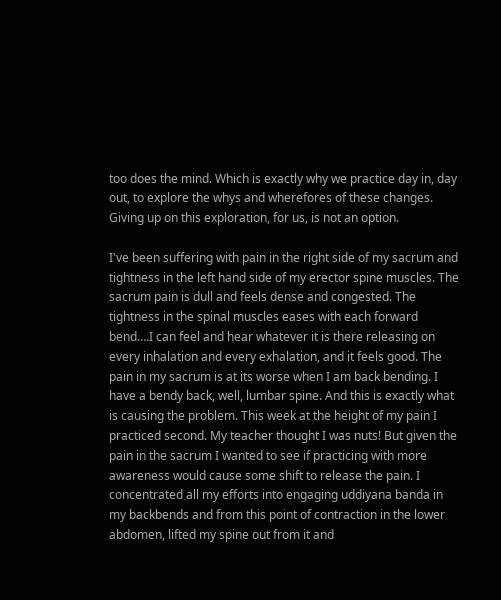too does the mind. Which is exactly why we practice day in, day out, to explore the whys and wherefores of these changes. Giving up on this exploration, for us, is not an option.

I've been suffering with pain in the right side of my sacrum and tightness in the left hand side of my erector spine muscles. The sacrum pain is dull and feels dense and congested. The tightness in the spinal muscles eases with each forward bend….I can feel and hear whatever it is there releasing on every inhalation and every exhalation, and it feels good. The pain in my sacrum is at its worse when I am back bending. I have a bendy back, well, lumbar spine. And this is exactly what is causing the problem. This week at the height of my pain I practiced second. My teacher thought I was nuts! But given the pain in the sacrum I wanted to see if practicing with more awareness would cause some shift to release the pain. I concentrated all my efforts into engaging uddiyana banda in my backbends and from this point of contraction in the lower abdomen, lifted my spine out from it and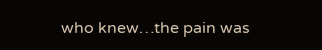who knew…the pain was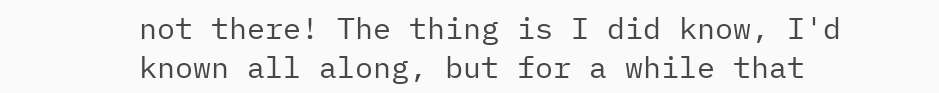not there! The thing is I did know, I'd known all along, but for a while that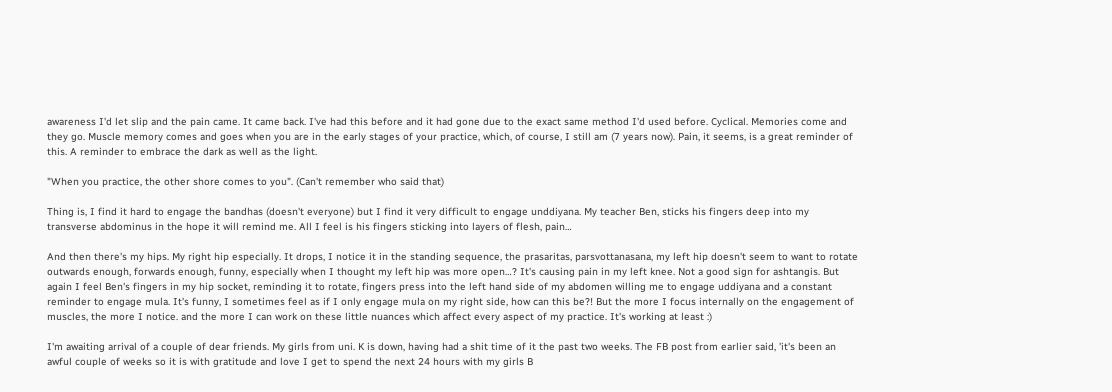awareness I'd let slip and the pain came. It came back. I've had this before and it had gone due to the exact same method I'd used before. Cyclical. Memories come and they go. Muscle memory comes and goes when you are in the early stages of your practice, which, of course, I still am (7 years now). Pain, it seems, is a great reminder of this. A reminder to embrace the dark as well as the light.

"When you practice, the other shore comes to you". (Can't remember who said that)

Thing is, I find it hard to engage the bandhas (doesn't everyone) but I find it very difficult to engage unddiyana. My teacher Ben, sticks his fingers deep into my transverse abdominus in the hope it will remind me. All I feel is his fingers sticking into layers of flesh, pain…

And then there's my hips. My right hip especially. It drops, I notice it in the standing sequence, the prasaritas, parsvottanasana, my left hip doesn't seem to want to rotate outwards enough, forwards enough, funny, especially when I thought my left hip was more open…? It's causing pain in my left knee. Not a good sign for ashtangis. But again I feel Ben's fingers in my hip socket, reminding it to rotate, fingers press into the left hand side of my abdomen willing me to engage uddiyana and a constant reminder to engage mula. It's funny, I sometimes feel as if I only engage mula on my right side, how can this be?! But the more I focus internally on the engagement of muscles, the more I notice. and the more I can work on these little nuances which affect every aspect of my practice. It's working at least :)

I'm awaiting arrival of a couple of dear friends. My girls from uni. K is down, having had a shit time of it the past two weeks. The FB post from earlier said, 'it's been an awful couple of weeks so it is with gratitude and love I get to spend the next 24 hours with my girls B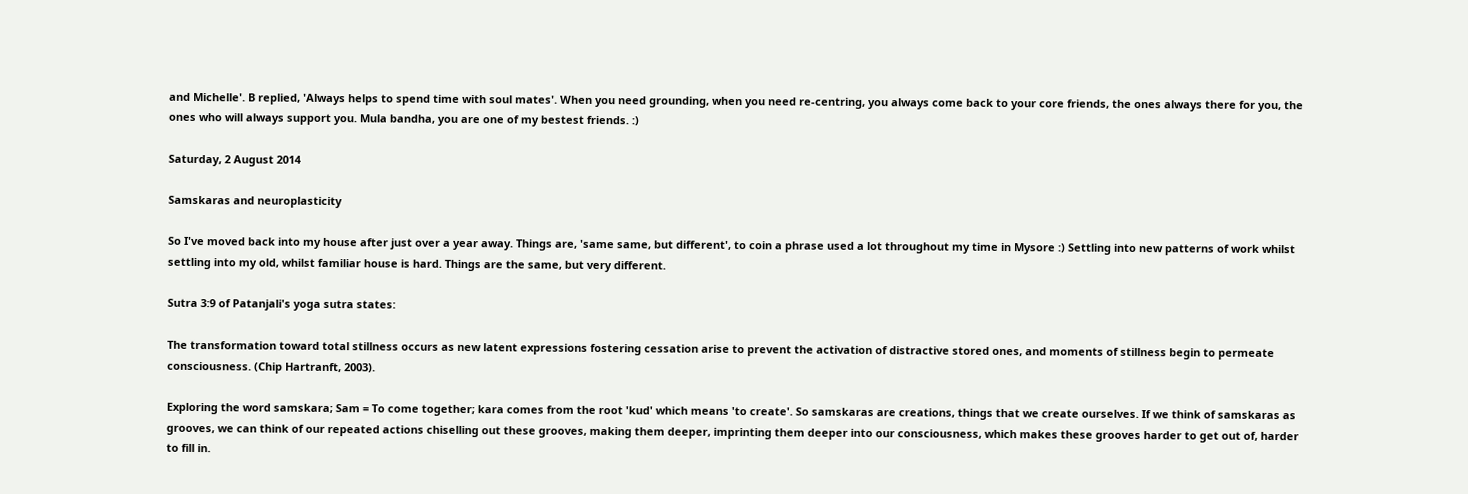and Michelle'. B replied, 'Always helps to spend time with soul mates'. When you need grounding, when you need re-centring, you always come back to your core friends, the ones always there for you, the ones who will always support you. Mula bandha, you are one of my bestest friends. :)

Saturday, 2 August 2014

Samskaras and neuroplasticity

So I've moved back into my house after just over a year away. Things are, 'same same, but different', to coin a phrase used a lot throughout my time in Mysore :) Settling into new patterns of work whilst settling into my old, whilst familiar house is hard. Things are the same, but very different.

Sutra 3:9 of Patanjali's yoga sutra states:

The transformation toward total stillness occurs as new latent expressions fostering cessation arise to prevent the activation of distractive stored ones, and moments of stillness begin to permeate consciousness. (Chip Hartranft, 2003).

Exploring the word samskara; Sam = To come together; kara comes from the root 'kud' which means 'to create'. So samskaras are creations, things that we create ourselves. If we think of samskaras as grooves, we can think of our repeated actions chiselling out these grooves, making them deeper, imprinting them deeper into our consciousness, which makes these grooves harder to get out of, harder to fill in.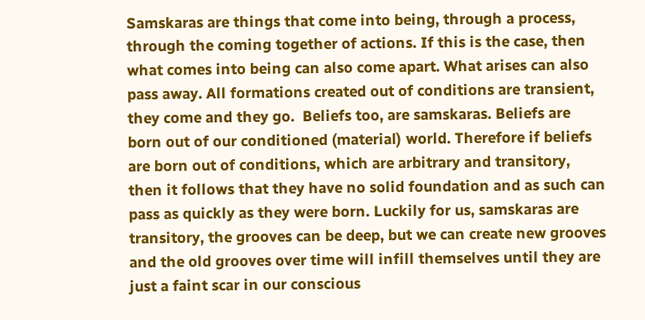Samskaras are things that come into being, through a process, through the coming together of actions. If this is the case, then what comes into being can also come apart. What arises can also pass away. All formations created out of conditions are transient, they come and they go.  Beliefs too, are samskaras. Beliefs are born out of our conditioned (material) world. Therefore if beliefs are born out of conditions, which are arbitrary and transitory, then it follows that they have no solid foundation and as such can pass as quickly as they were born. Luckily for us, samskaras are transitory, the grooves can be deep, but we can create new grooves and the old grooves over time will infill themselves until they are just a faint scar in our conscious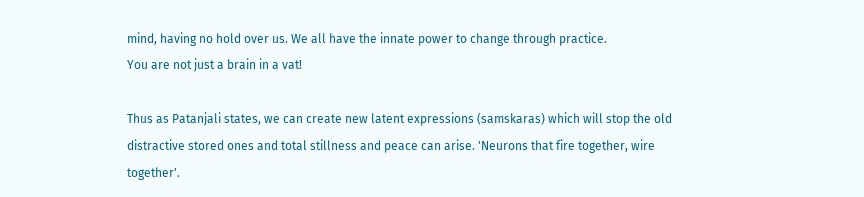mind, having no hold over us. We all have the innate power to change through practice.
You are not just a brain in a vat!

Thus as Patanjali states, we can create new latent expressions (samskaras) which will stop the old distractive stored ones and total stillness and peace can arise. 'Neurons that fire together, wire together'.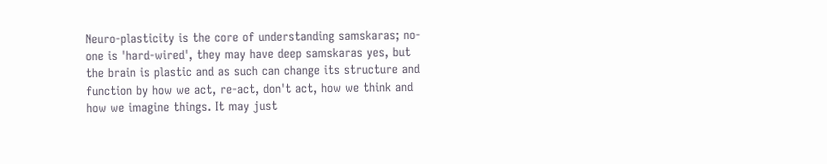Neuro-plasticity is the core of understanding samskaras; no-one is 'hard-wired', they may have deep samskaras yes, but the brain is plastic and as such can change its structure and function by how we act, re-act, don't act, how we think and how we imagine things. It may just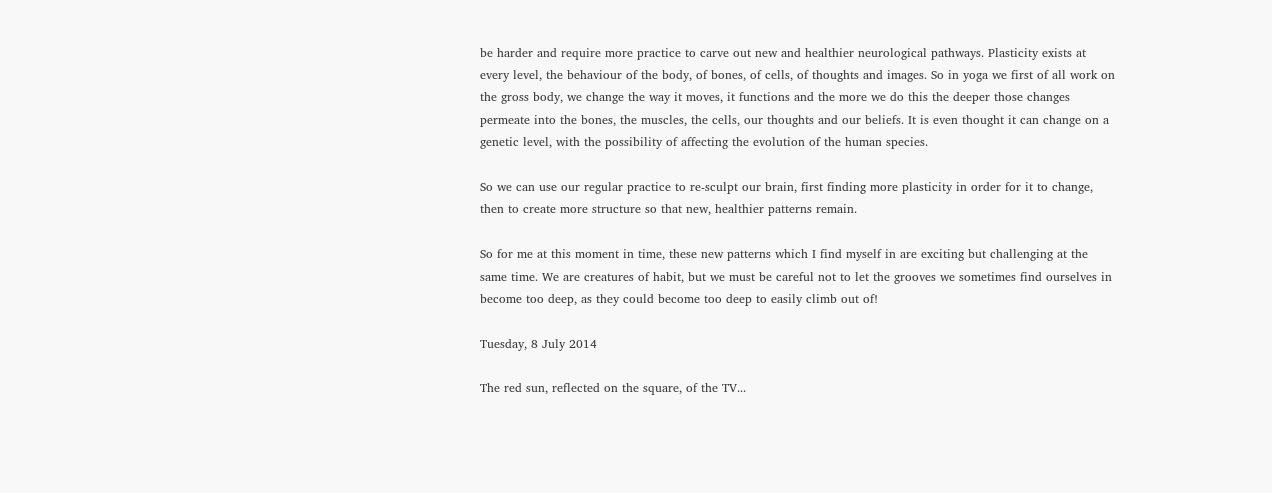be harder and require more practice to carve out new and healthier neurological pathways. Plasticity exists at every level, the behaviour of the body, of bones, of cells, of thoughts and images. So in yoga we first of all work on the gross body, we change the way it moves, it functions and the more we do this the deeper those changes permeate into the bones, the muscles, the cells, our thoughts and our beliefs. It is even thought it can change on a genetic level, with the possibility of affecting the evolution of the human species.

So we can use our regular practice to re-sculpt our brain, first finding more plasticity in order for it to change, then to create more structure so that new, healthier patterns remain.

So for me at this moment in time, these new patterns which I find myself in are exciting but challenging at the same time. We are creatures of habit, but we must be careful not to let the grooves we sometimes find ourselves in become too deep, as they could become too deep to easily climb out of!

Tuesday, 8 July 2014

The red sun, reflected on the square, of the TV...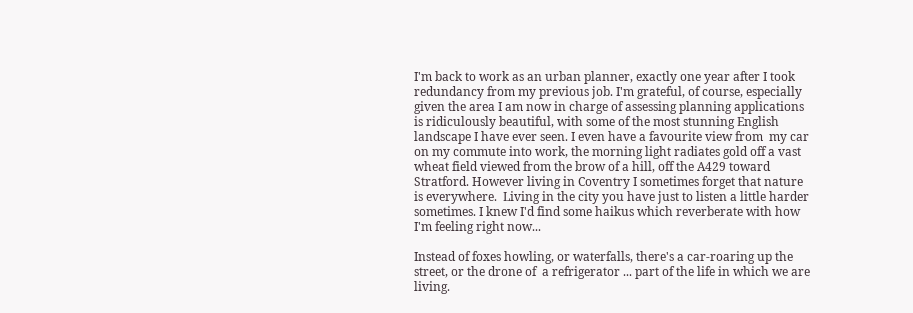I'm back to work as an urban planner, exactly one year after I took redundancy from my previous job. I'm grateful, of course, especially given the area I am now in charge of assessing planning applications is ridiculously beautiful, with some of the most stunning English landscape I have ever seen. I even have a favourite view from  my car on my commute into work, the morning light radiates gold off a vast wheat field viewed from the brow of a hill, off the A429 toward Stratford. However living in Coventry I sometimes forget that nature is everywhere.  Living in the city you have just to listen a little harder sometimes. I knew I'd find some haikus which reverberate with how I'm feeling right now...

Instead of foxes howling, or waterfalls, there's a car-roaring up the street, or the drone of  a refrigerator ... part of the life in which we are living.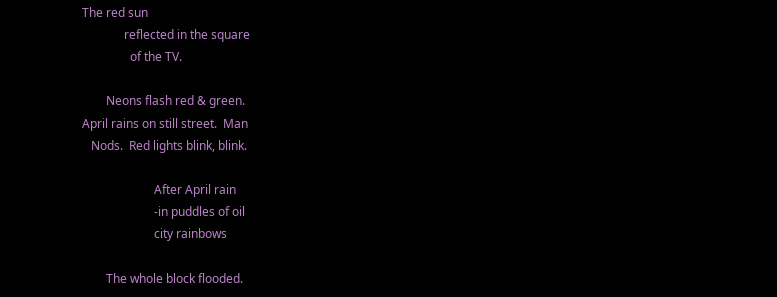The red sun
              reflected in the square
                of the TV.

        Neons flash red & green.
April rains on still street.  Man
   Nods.  Red lights blink, blink.

                        After April rain
                        -in puddles of oil
                        city rainbows

        The whole block flooded.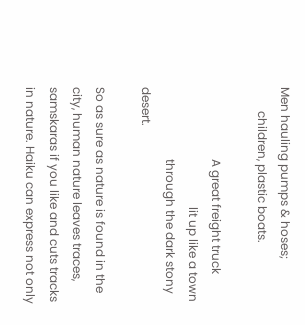Men hauling pumps & hoses;
        children, plastic boats.

                        A great freight truck
                                        lit up like a town
                        through the dark stony desert.

So as sure as nature is found in the city, human nature leaves traces, samskaras if you like and cuts tracks in nature. Haiku can express not only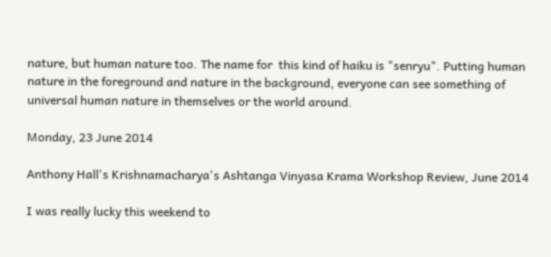nature, but human nature too. The name for  this kind of haiku is "senryu". Putting human nature in the foreground and nature in the background, everyone can see something of universal human nature in themselves or the world around.

Monday, 23 June 2014

Anthony Hall's Krishnamacharya's Ashtanga Vinyasa Krama Workshop Review, June 2014

I was really lucky this weekend to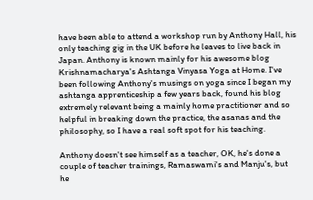have been able to attend a workshop run by Anthony Hall, his only teaching gig in the UK before he leaves to live back in Japan. Anthony is known mainly for his awesome blog Krishnamacharya's Ashtanga Vinyasa Yoga at Home. I've been following Anthony's musings on yoga since I began my ashtanga apprenticeship a few years back, found his blog extremely relevant being a mainly home practitioner and so helpful in breaking down the practice, the asanas and the philosophy, so I have a real soft spot for his teaching.

Anthony doesn't see himself as a teacher, OK, he's done a couple of teacher trainings, Ramaswami's and Manju's, but he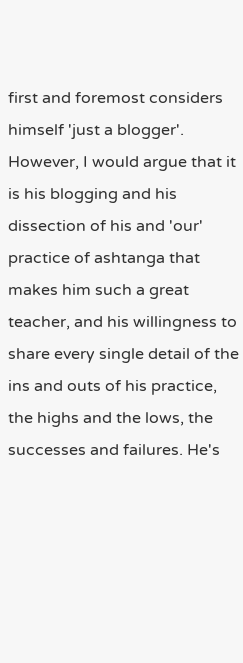first and foremost considers himself 'just a blogger'. However, I would argue that it is his blogging and his dissection of his and 'our' practice of ashtanga that makes him such a great teacher, and his willingness to share every single detail of the ins and outs of his practice, the highs and the lows, the successes and failures. He's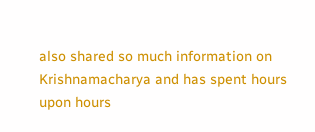also shared so much information on Krishnamacharya and has spent hours upon hours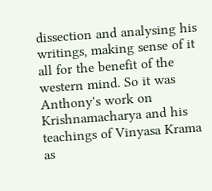dissection and analysing his writings, making sense of it all for the benefit of the western mind. So it was Anthony's work on Krishnamacharya and his teachings of Vinyasa Krama as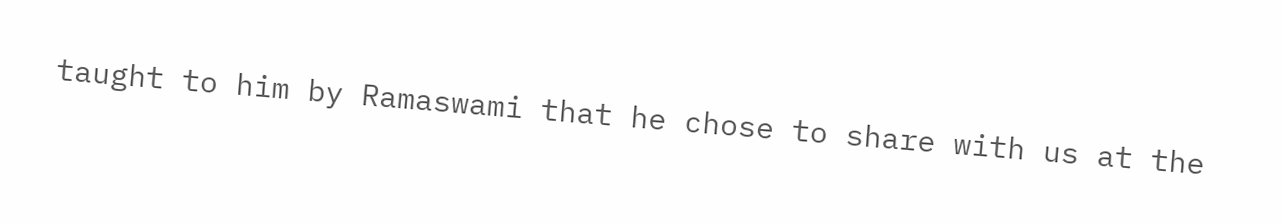taught to him by Ramaswami that he chose to share with us at the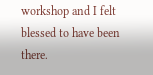workshop and I felt blessed to have been there.